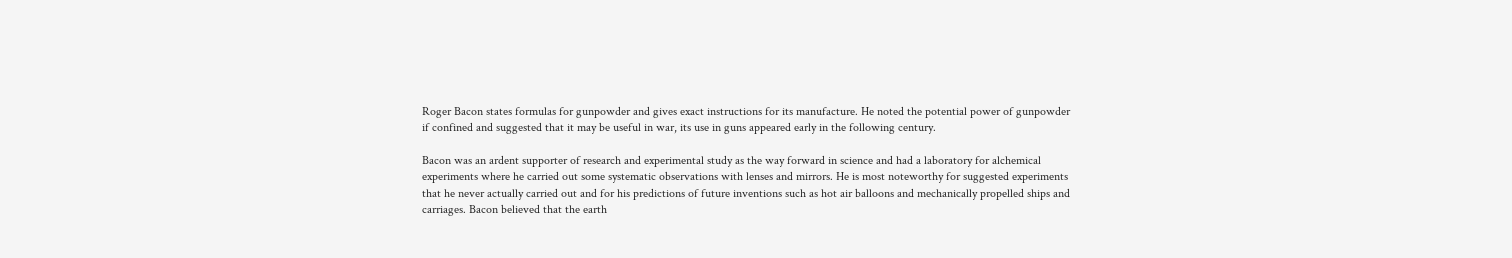Roger Bacon states formulas for gunpowder and gives exact instructions for its manufacture. He noted the potential power of gunpowder if confined and suggested that it may be useful in war, its use in guns appeared early in the following century.

Bacon was an ardent supporter of research and experimental study as the way forward in science and had a laboratory for alchemical experiments where he carried out some systematic observations with lenses and mirrors. He is most noteworthy for suggested experiments that he never actually carried out and for his predictions of future inventions such as hot air balloons and mechanically propelled ships and carriages. Bacon believed that the earth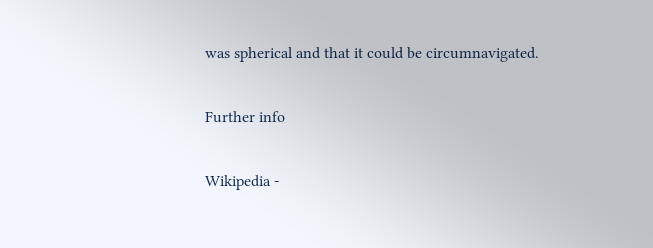was spherical and that it could be circumnavigated.

Further info

Wikipedia -